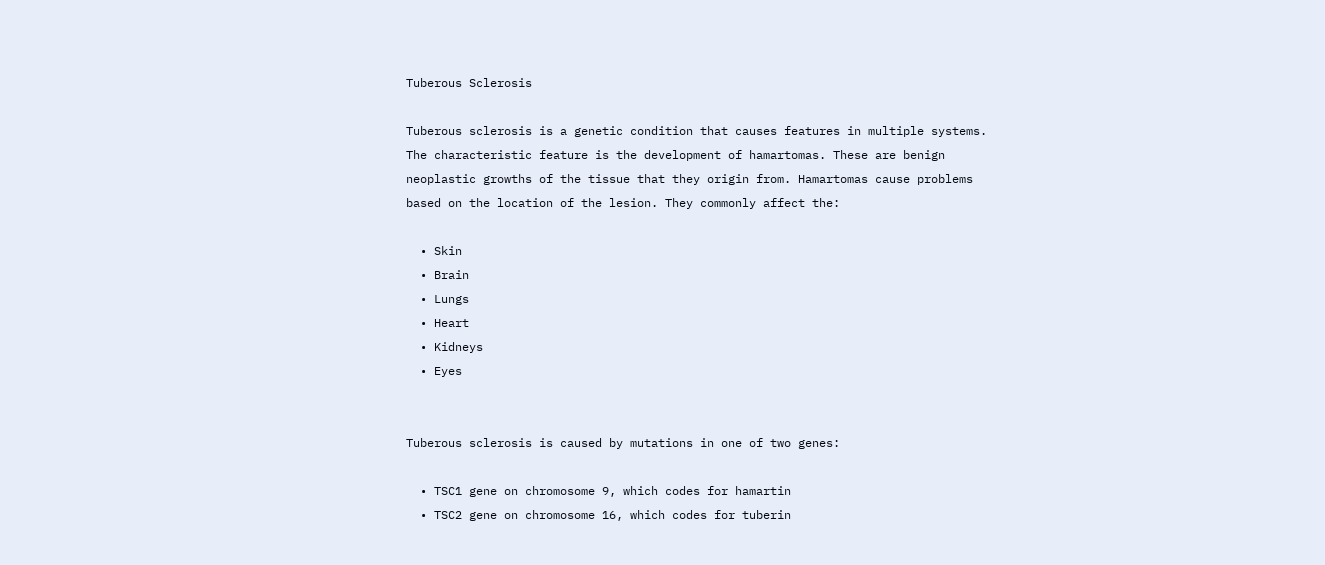Tuberous Sclerosis

Tuberous sclerosis is a genetic condition that causes features in multiple systems. The characteristic feature is the development of hamartomas. These are benign neoplastic growths of the tissue that they origin from. Hamartomas cause problems based on the location of the lesion. They commonly affect the:

  • Skin
  • Brain
  • Lungs
  • Heart
  • Kidneys
  • Eyes


Tuberous sclerosis is caused by mutations in one of two genes:

  • TSC1 gene on chromosome 9, which codes for hamartin
  • TSC2 gene on chromosome 16, which codes for tuberin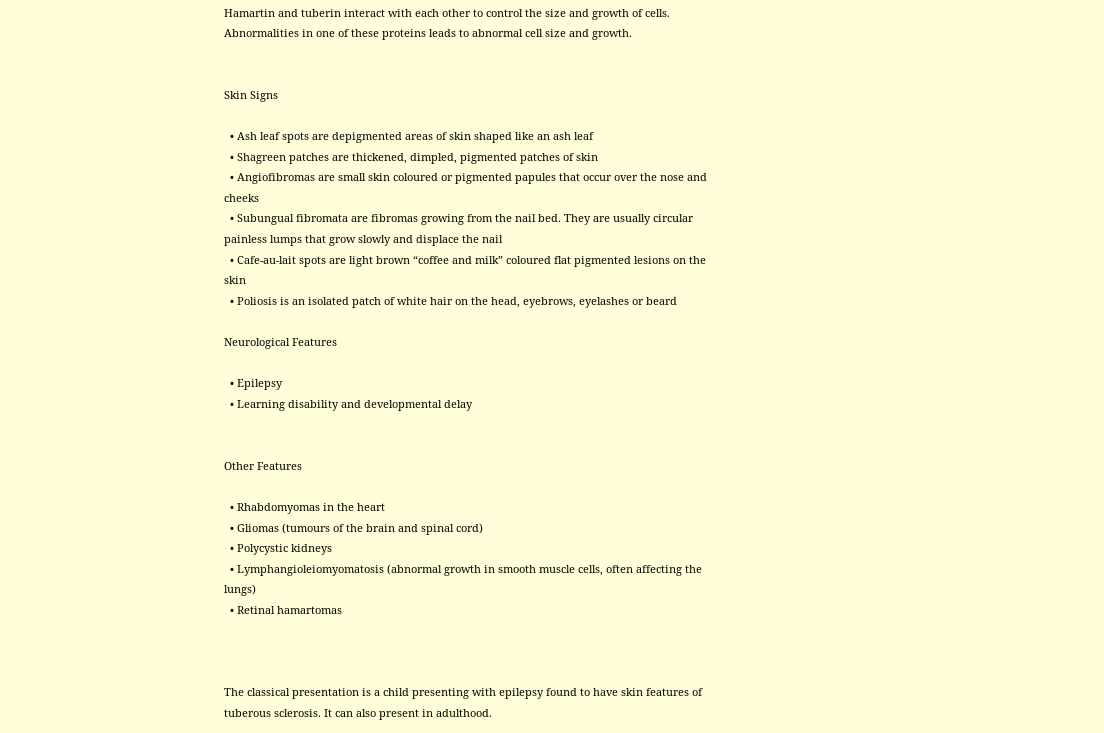Hamartin and tuberin interact with each other to control the size and growth of cells. Abnormalities in one of these proteins leads to abnormal cell size and growth.


Skin Signs

  • Ash leaf spots are depigmented areas of skin shaped like an ash leaf
  • Shagreen patches are thickened, dimpled, pigmented patches of skin
  • Angiofibromas are small skin coloured or pigmented papules that occur over the nose and cheeks
  • Subungual fibromata are fibromas growing from the nail bed. They are usually circular painless lumps that grow slowly and displace the nail
  • Cafe-au-lait spots are light brown “coffee and milk” coloured flat pigmented lesions on the skin
  • Poliosis is an isolated patch of white hair on the head, eyebrows, eyelashes or beard

Neurological Features

  • Epilepsy
  • Learning disability and developmental delay


Other Features

  • Rhabdomyomas in the heart
  • Gliomas (tumours of the brain and spinal cord)
  • Polycystic kidneys
  • Lymphangioleiomyomatosis (abnormal growth in smooth muscle cells, often affecting the lungs)
  • Retinal hamartomas



The classical presentation is a child presenting with epilepsy found to have skin features of tuberous sclerosis. It can also present in adulthood.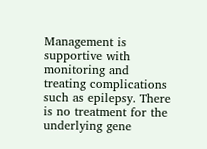Management is supportive with monitoring and treating complications such as epilepsy. There is no treatment for the underlying gene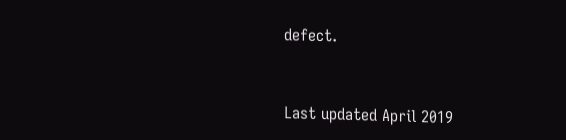defect.


Last updated April 2019